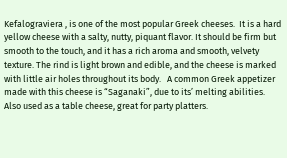Kefalograviera , is one of the most popular Greek cheeses.  It is a hard yellow cheese with a salty, nutty, piquant flavor. It should be firm but smooth to the touch, and it has a rich aroma and smooth, velvety texture. The rind is light brown and edible, and the cheese is marked with little air holes throughout its body.   A common Greek appetizer made with this cheese is “Saganaki”, due to its’ melting abilities.  Also used as a table cheese, great for party platters.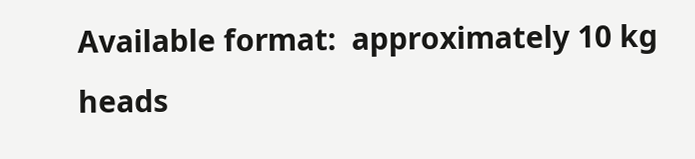Available format:  approximately 10 kg heads